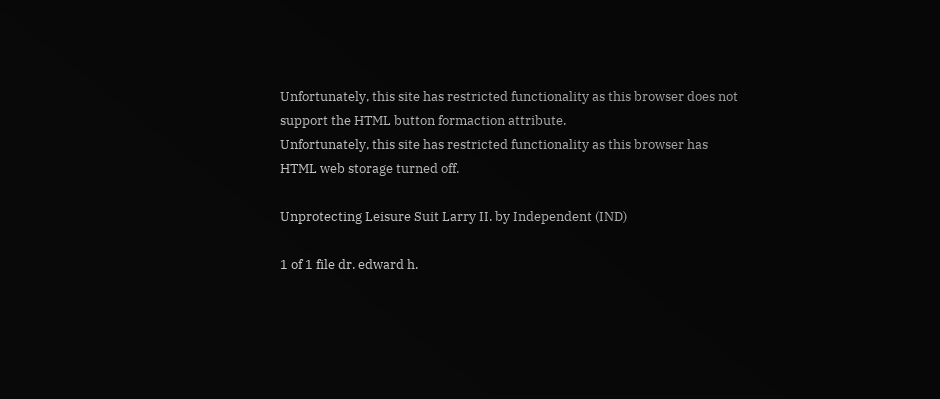Unfortunately, this site has restricted functionality as this browser does not support the HTML button formaction attribute.
Unfortunately, this site has restricted functionality as this browser has HTML web storage turned off.

Unprotecting Leisure Suit Larry II. by Independent (IND)

1 of 1 file dr. edward h.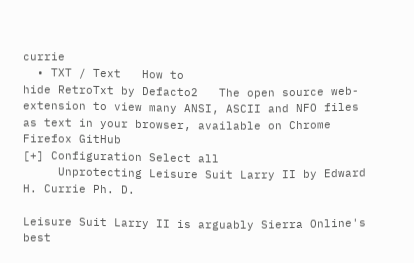currie
  • TXT / Text   How to
hide RetroTxt by Defacto2   The open source web-extension to view many ANSI, ASCII and NFO files as text in your browser, available on Chrome Firefox GitHub
[+] Configuration Select all
     Unprotecting Leisure Suit Larry II by Edward H. Currie Ph. D.

Leisure Suit Larry II is arguably Sierra Online's best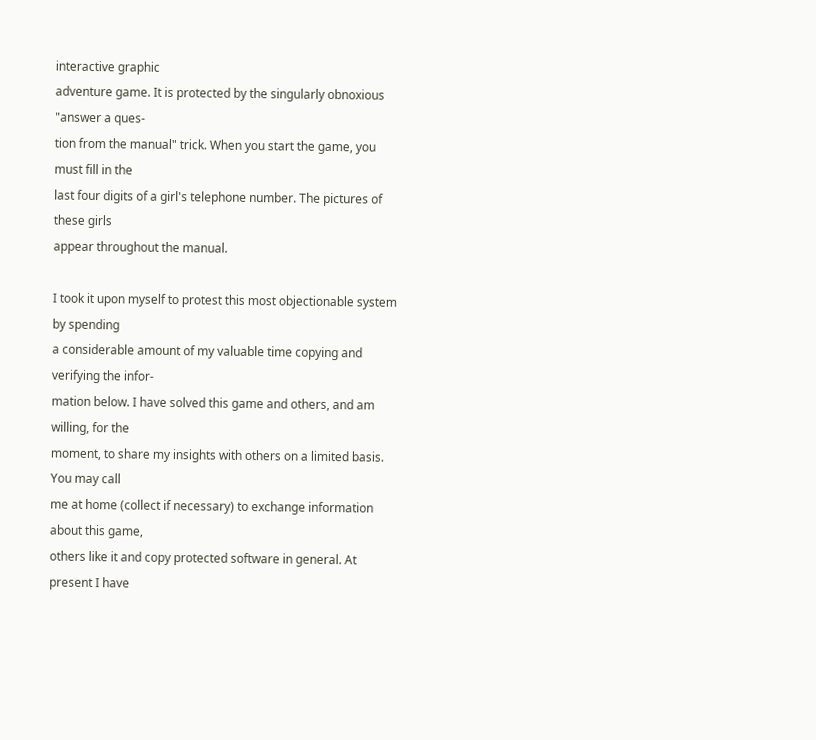interactive graphic
adventure game. It is protected by the singularly obnoxious "answer a ques-
tion from the manual" trick. When you start the game, you must fill in the
last four digits of a girl's telephone number. The pictures of these girls
appear throughout the manual.

I took it upon myself to protest this most objectionable system by spending
a considerable amount of my valuable time copying and verifying the infor-
mation below. I have solved this game and others, and am willing, for the
moment, to share my insights with others on a limited basis. You may call
me at home (collect if necessary) to exchange information about this game,
others like it and copy protected software in general. At present I have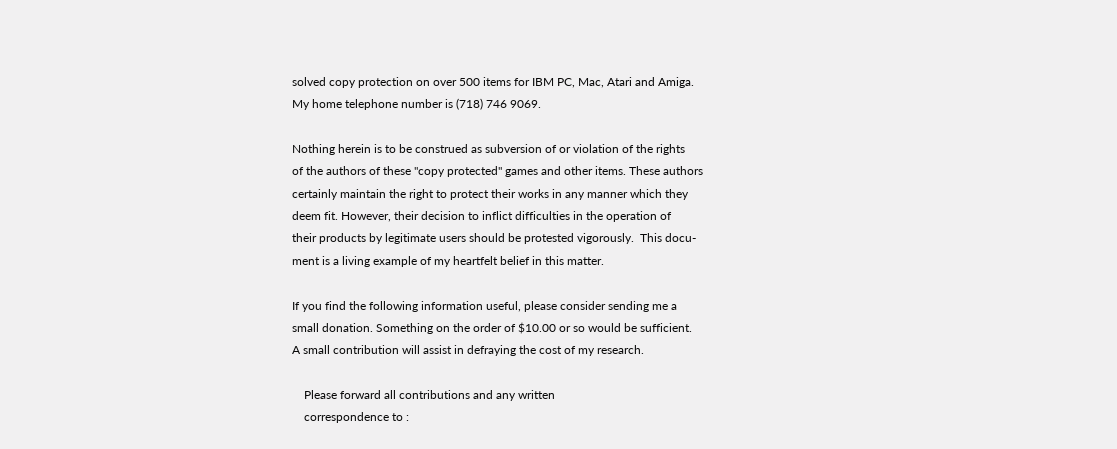solved copy protection on over 500 items for IBM PC, Mac, Atari and Amiga.
My home telephone number is (718) 746 9069.

Nothing herein is to be construed as subversion of or violation of the rights
of the authors of these "copy protected" games and other items. These authors
certainly maintain the right to protect their works in any manner which they
deem fit. However, their decision to inflict difficulties in the operation of
their products by legitimate users should be protested vigorously.  This docu-
ment is a living example of my heartfelt belief in this matter.

If you find the following information useful, please consider sending me a
small donation. Something on the order of $10.00 or so would be sufficient.
A small contribution will assist in defraying the cost of my research.

    Please forward all contributions and any written
    correspondence to :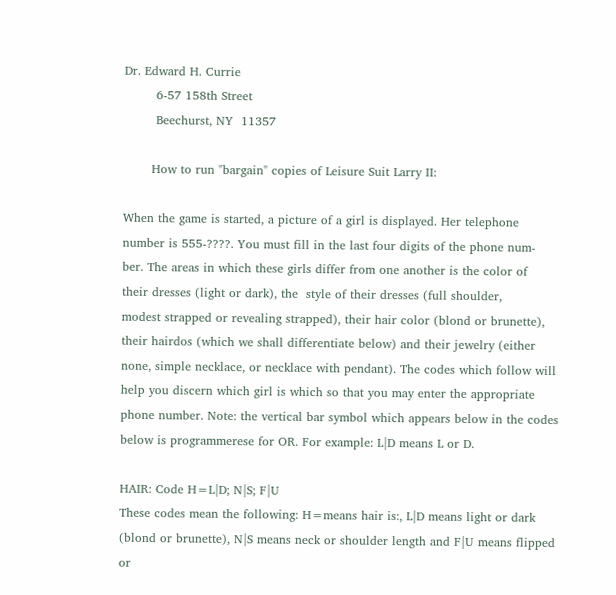Dr. Edward H. Currie
        6-57 158th Street
        Beechurst, NY  11357

       How to run "bargain" copies of Leisure Suit Larry II:

When the game is started, a picture of a girl is displayed. Her telephone
number is 555-????. You must fill in the last four digits of the phone num-
ber. The areas in which these girls differ from one another is the color of
their dresses (light or dark), the  style of their dresses (full shoulder,
modest strapped or revealing strapped), their hair color (blond or brunette),
their hairdos (which we shall differentiate below) and their jewelry (either
none, simple necklace, or necklace with pendant). The codes which follow will
help you discern which girl is which so that you may enter the appropriate
phone number. Note: the vertical bar symbol which appears below in the codes
below is programmerese for OR. For example: L|D means L or D.

HAIR: Code H=L|D; N|S; F|U
These codes mean the following: H=means hair is:, L|D means light or dark
(blond or brunette), N|S means neck or shoulder length and F|U means flipped
or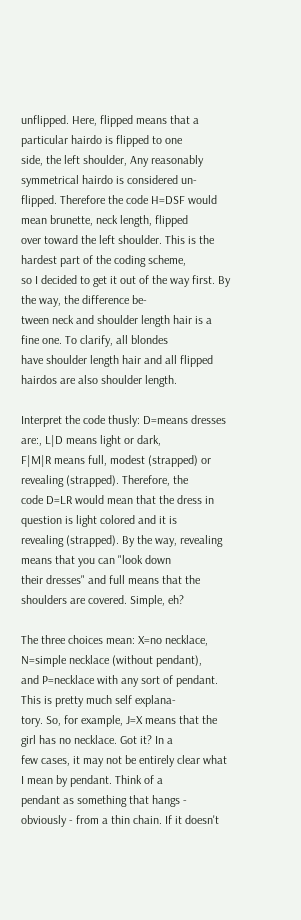unflipped. Here, flipped means that a particular hairdo is flipped to one
side, the left shoulder, Any reasonably symmetrical hairdo is considered un-
flipped. Therefore the code H=DSF would mean brunette, neck length, flipped
over toward the left shoulder. This is the hardest part of the coding scheme,
so I decided to get it out of the way first. By the way, the difference be-
tween neck and shoulder length hair is a fine one. To clarify, all blondes
have shoulder length hair and all flipped hairdos are also shoulder length.

Interpret the code thusly: D=means dresses are:, L|D means light or dark,
F|M|R means full, modest (strapped) or revealing (strapped). Therefore, the
code D=LR would mean that the dress in question is light colored and it is
revealing (strapped). By the way, revealing means that you can "look down
their dresses" and full means that the shoulders are covered. Simple, eh?

The three choices mean: X=no necklace, N=simple necklace (without pendant),
and P=necklace with any sort of pendant. This is pretty much self explana-
tory. So, for example, J=X means that the girl has no necklace. Got it? In a
few cases, it may not be entirely clear what I mean by pendant. Think of a
pendant as something that hangs - obviously - from a thin chain. If it doesn't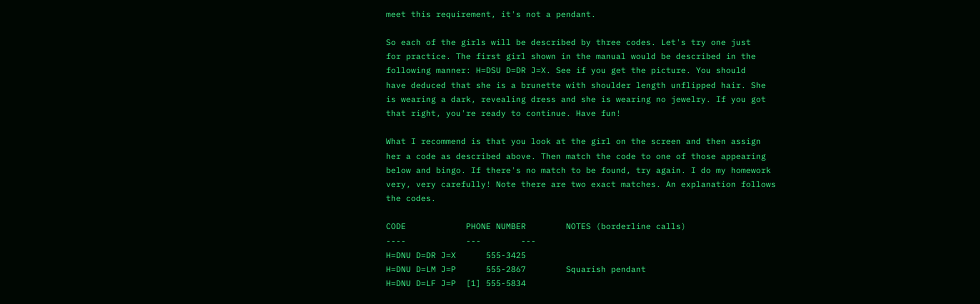meet this requirement, it's not a pendant.

So each of the girls will be described by three codes. Let's try one just
for practice. The first girl shown in the manual would be described in the
following manner: H=DSU D=DR J=X. See if you get the picture. You should
have deduced that she is a brunette with shoulder length unflipped hair. She
is wearing a dark, revealing dress and she is wearing no jewelry. If you got
that right, you're ready to continue. Have fun!

What I recommend is that you look at the girl on the screen and then assign
her a code as described above. Then match the code to one of those appearing
below and bingo. If there's no match to be found, try again. I do my homework
very, very carefully! Note there are two exact matches. An explanation follows
the codes.

CODE            PHONE NUMBER        NOTES (borderline calls)
----            ---        ---
H=DNU D=DR J=X      555-3425
H=DNU D=LM J=P      555-2867        Squarish pendant
H=DNU D=LF J=P  [1] 555-5834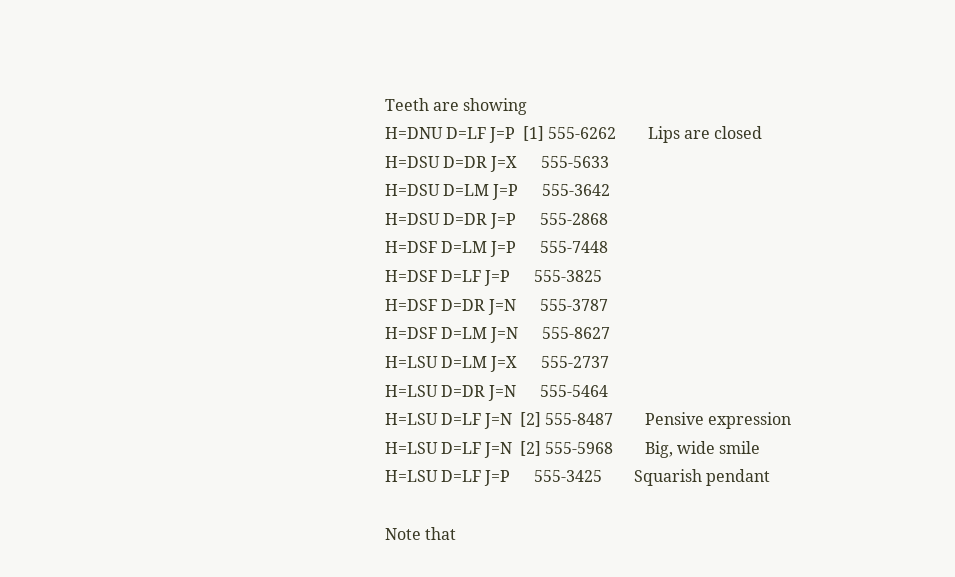Teeth are showing
H=DNU D=LF J=P  [1] 555-6262        Lips are closed
H=DSU D=DR J=X      555-5633
H=DSU D=LM J=P      555-3642
H=DSU D=DR J=P      555-2868
H=DSF D=LM J=P      555-7448
H=DSF D=LF J=P      555-3825
H=DSF D=DR J=N      555-3787
H=DSF D=LM J=N      555-8627
H=LSU D=LM J=X      555-2737
H=LSU D=DR J=N      555-5464
H=LSU D=LF J=N  [2] 555-8487        Pensive expression
H=LSU D=LF J=N  [2] 555-5968        Big, wide smile
H=LSU D=LF J=P      555-3425        Squarish pendant

Note that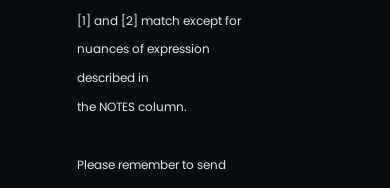[1] and [2] match except for nuances of expression described in
the NOTES column.

Please remember to send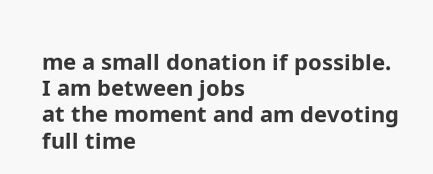me a small donation if possible. I am between jobs
at the moment and am devoting full time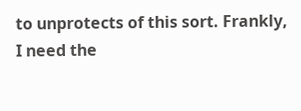to unprotects of this sort. Frankly,
I need the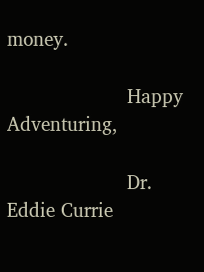money.

                    Happy Adventuring,

                    Dr. Eddie Currie